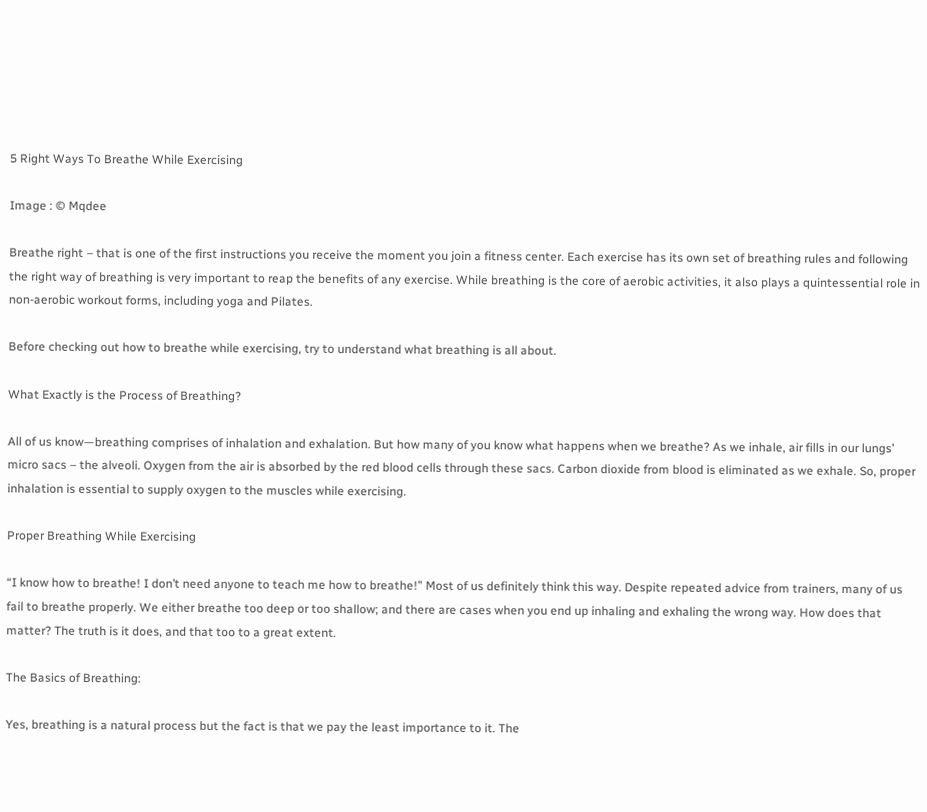5 Right Ways To Breathe While Exercising

Image : © Mqdee

Breathe right – that is one of the first instructions you receive the moment you join a fitness center. Each exercise has its own set of breathing rules and following the right way of breathing is very important to reap the benefits of any exercise. While breathing is the core of aerobic activities, it also plays a quintessential role in non-aerobic workout forms, including yoga and Pilates.

Before checking out how to breathe while exercising, try to understand what breathing is all about.

What Exactly is the Process of Breathing?

All of us know—breathing comprises of inhalation and exhalation. But how many of you know what happens when we breathe? As we inhale, air fills in our lungs’ micro sacs – the alveoli. Oxygen from the air is absorbed by the red blood cells through these sacs. Carbon dioxide from blood is eliminated as we exhale. So, proper inhalation is essential to supply oxygen to the muscles while exercising.

Proper Breathing While Exercising

“I know how to breathe! I don’t need anyone to teach me how to breathe!” Most of us definitely think this way. Despite repeated advice from trainers, many of us fail to breathe properly. We either breathe too deep or too shallow; and there are cases when you end up inhaling and exhaling the wrong way. How does that matter? The truth is it does, and that too to a great extent.

The Basics of Breathing:

Yes, breathing is a natural process but the fact is that we pay the least importance to it. The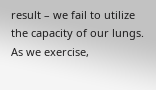result – we fail to utilize the capacity of our lungs. As we exercise,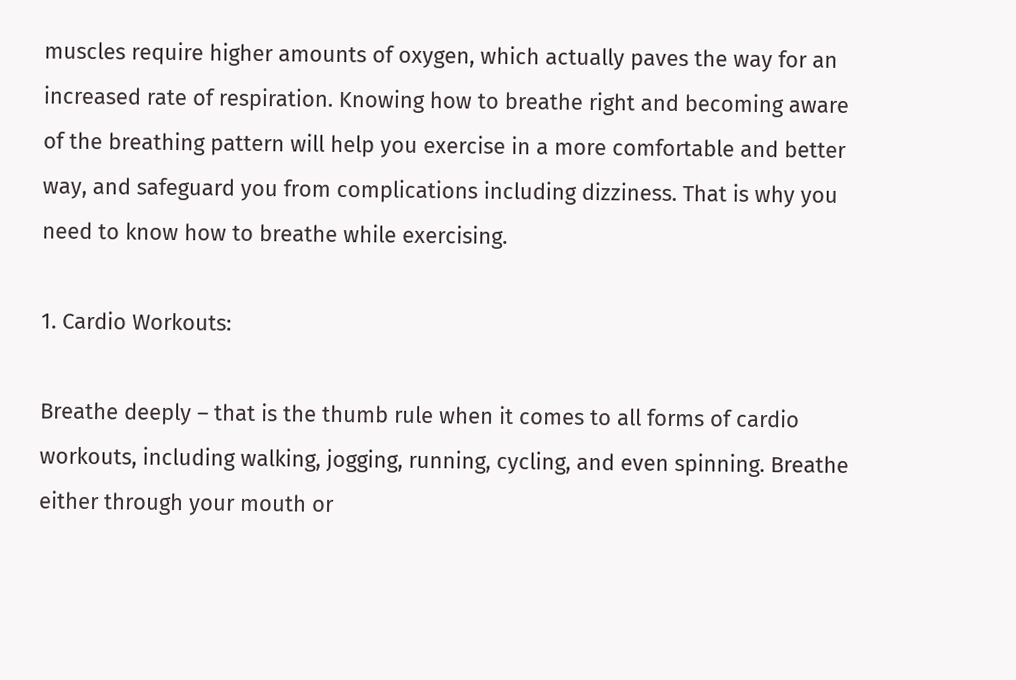muscles require higher amounts of oxygen, which actually paves the way for an increased rate of respiration. Knowing how to breathe right and becoming aware of the breathing pattern will help you exercise in a more comfortable and better way, and safeguard you from complications including dizziness. That is why you need to know how to breathe while exercising.

1. Cardio Workouts:

Breathe deeply – that is the thumb rule when it comes to all forms of cardio workouts, including walking, jogging, running, cycling, and even spinning. Breathe either through your mouth or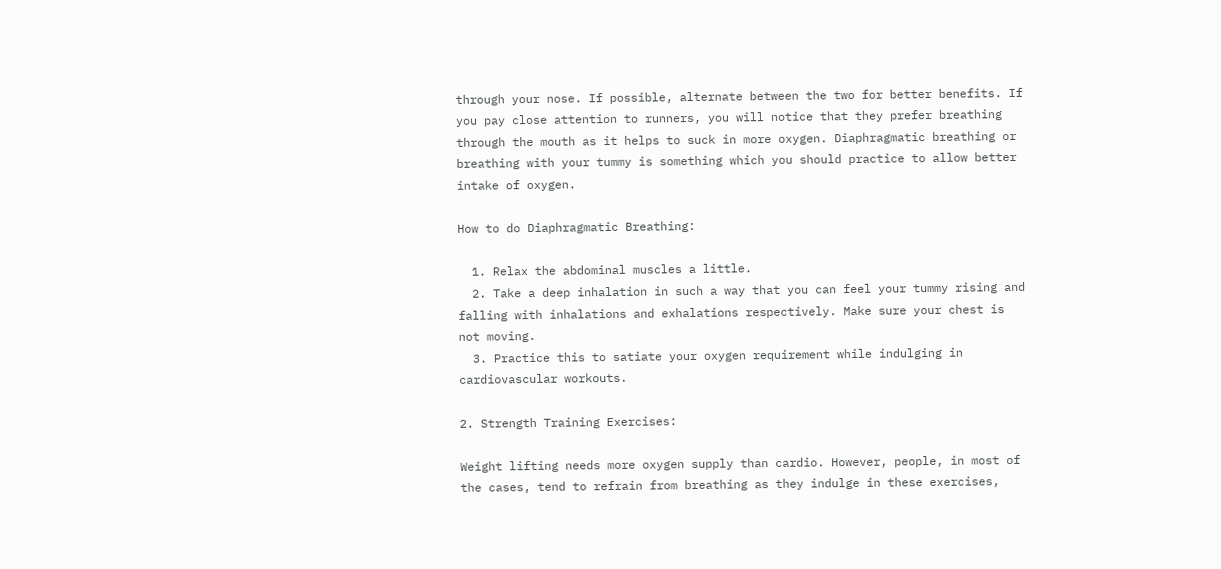through your nose. If possible, alternate between the two for better benefits. If you pay close attention to runners, you will notice that they prefer breathing through the mouth as it helps to suck in more oxygen. Diaphragmatic breathing or breathing with your tummy is something which you should practice to allow better intake of oxygen.

How to do Diaphragmatic Breathing:

  1. Relax the abdominal muscles a little.
  2. Take a deep inhalation in such a way that you can feel your tummy rising and falling with inhalations and exhalations respectively. Make sure your chest is not moving.
  3. Practice this to satiate your oxygen requirement while indulging in cardiovascular workouts.

2. Strength Training Exercises:

Weight lifting needs more oxygen supply than cardio. However, people, in most of the cases, tend to refrain from breathing as they indulge in these exercises,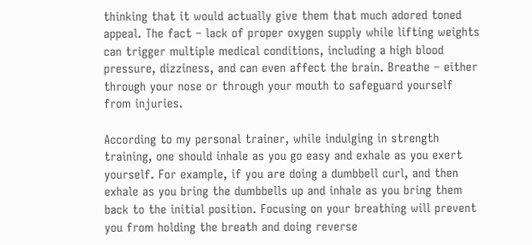thinking that it would actually give them that much adored toned appeal. The fact – lack of proper oxygen supply while lifting weights can trigger multiple medical conditions, including a high blood pressure, dizziness, and can even affect the brain. Breathe – either through your nose or through your mouth to safeguard yourself from injuries.

According to my personal trainer, while indulging in strength training, one should inhale as you go easy and exhale as you exert yourself. For example, if you are doing a dumbbell curl, and then exhale as you bring the dumbbells up and inhale as you bring them back to the initial position. Focusing on your breathing will prevent you from holding the breath and doing reverse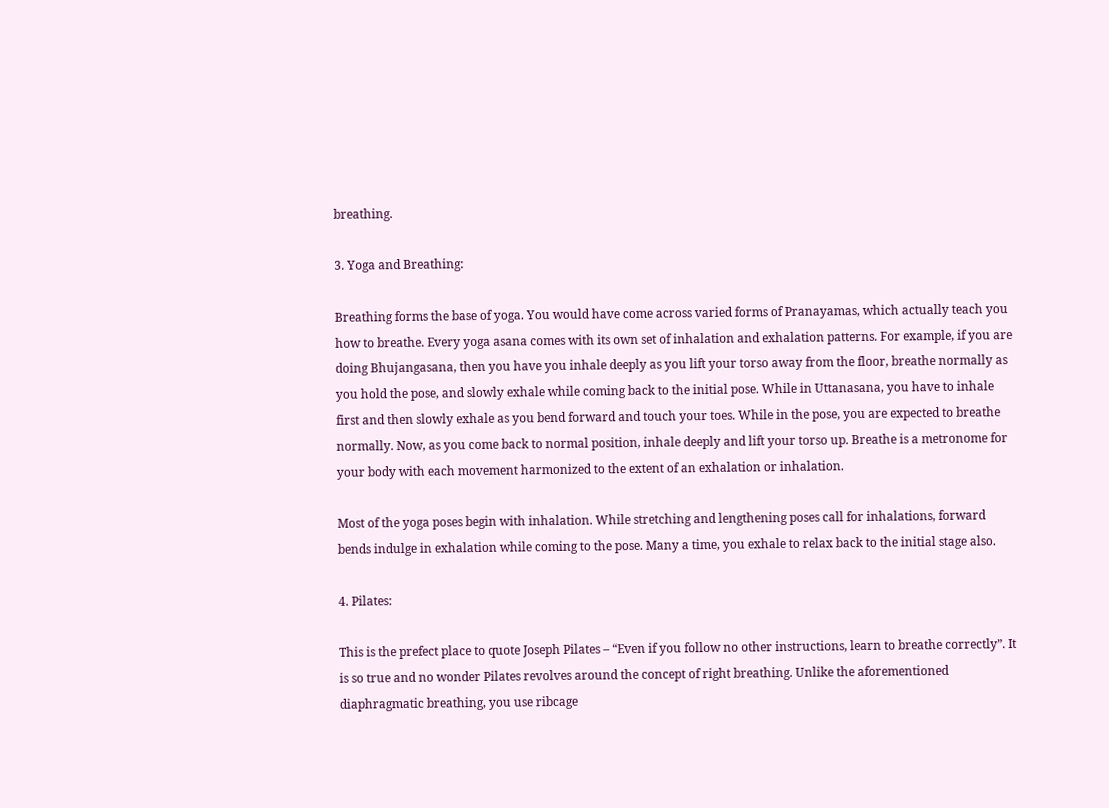breathing.

3. Yoga and Breathing:

Breathing forms the base of yoga. You would have come across varied forms of Pranayamas, which actually teach you how to breathe. Every yoga asana comes with its own set of inhalation and exhalation patterns. For example, if you are doing Bhujangasana, then you have you inhale deeply as you lift your torso away from the floor, breathe normally as you hold the pose, and slowly exhale while coming back to the initial pose. While in Uttanasana, you have to inhale first and then slowly exhale as you bend forward and touch your toes. While in the pose, you are expected to breathe normally. Now, as you come back to normal position, inhale deeply and lift your torso up. Breathe is a metronome for your body with each movement harmonized to the extent of an exhalation or inhalation.

Most of the yoga poses begin with inhalation. While stretching and lengthening poses call for inhalations, forward bends indulge in exhalation while coming to the pose. Many a time, you exhale to relax back to the initial stage also.

4. Pilates:

This is the prefect place to quote Joseph Pilates – “Even if you follow no other instructions, learn to breathe correctly”. It is so true and no wonder Pilates revolves around the concept of right breathing. Unlike the aforementioned diaphragmatic breathing, you use ribcage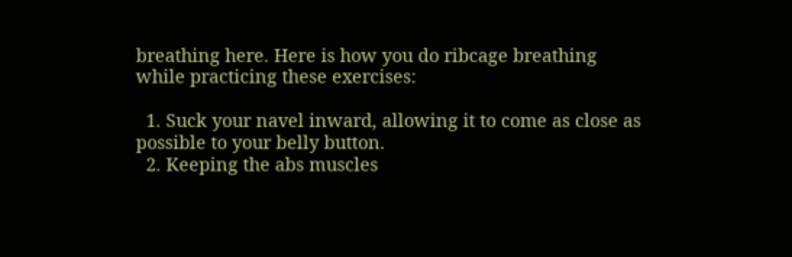breathing here. Here is how you do ribcage breathing while practicing these exercises:

  1. Suck your navel inward, allowing it to come as close as possible to your belly button.
  2. Keeping the abs muscles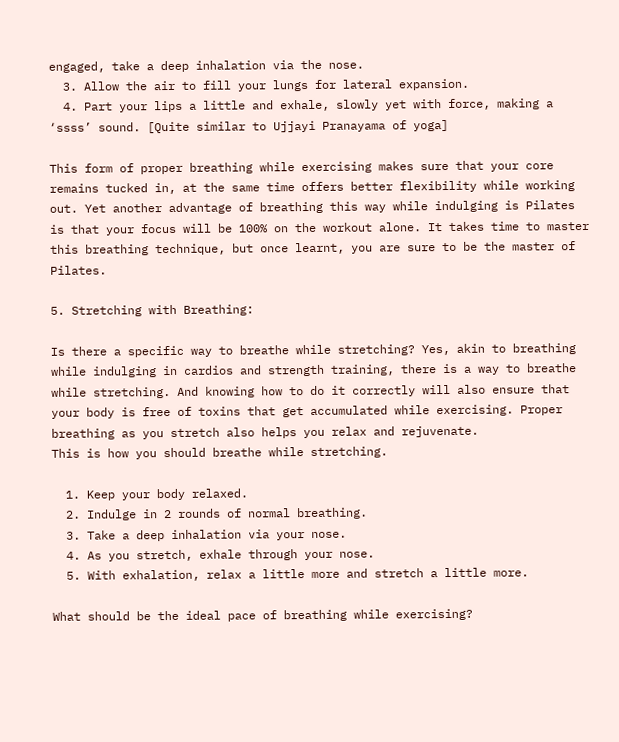engaged, take a deep inhalation via the nose.
  3. Allow the air to fill your lungs for lateral expansion.
  4. Part your lips a little and exhale, slowly yet with force, making a ‘ssss’ sound. [Quite similar to Ujjayi Pranayama of yoga]

This form of proper breathing while exercising makes sure that your core remains tucked in, at the same time offers better flexibility while working out. Yet another advantage of breathing this way while indulging is Pilates is that your focus will be 100% on the workout alone. It takes time to master this breathing technique, but once learnt, you are sure to be the master of Pilates.

5. Stretching with Breathing:

Is there a specific way to breathe while stretching? Yes, akin to breathing while indulging in cardios and strength training, there is a way to breathe while stretching. And knowing how to do it correctly will also ensure that your body is free of toxins that get accumulated while exercising. Proper breathing as you stretch also helps you relax and rejuvenate.
This is how you should breathe while stretching.

  1. Keep your body relaxed.
  2. Indulge in 2 rounds of normal breathing.
  3. Take a deep inhalation via your nose.
  4. As you stretch, exhale through your nose.
  5. With exhalation, relax a little more and stretch a little more.

What should be the ideal pace of breathing while exercising?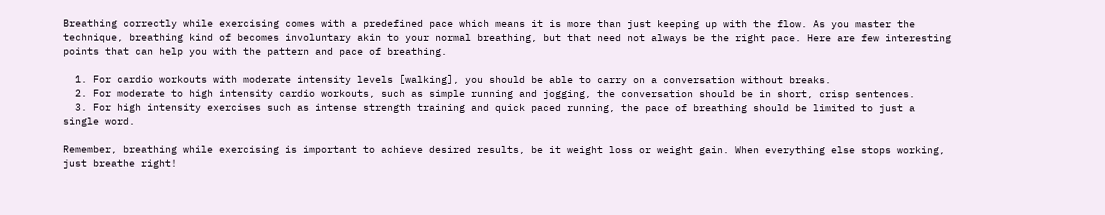Breathing correctly while exercising comes with a predefined pace which means it is more than just keeping up with the flow. As you master the technique, breathing kind of becomes involuntary akin to your normal breathing, but that need not always be the right pace. Here are few interesting points that can help you with the pattern and pace of breathing.

  1. For cardio workouts with moderate intensity levels [walking], you should be able to carry on a conversation without breaks.
  2. For moderate to high intensity cardio workouts, such as simple running and jogging, the conversation should be in short, crisp sentences.
  3. For high intensity exercises such as intense strength training and quick paced running, the pace of breathing should be limited to just a single word.

Remember, breathing while exercising is important to achieve desired results, be it weight loss or weight gain. When everything else stops working, just breathe right!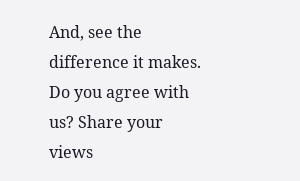And, see the difference it makes.
Do you agree with us? Share your views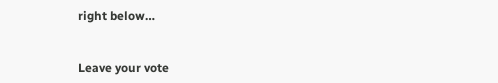right below…


Leave your vote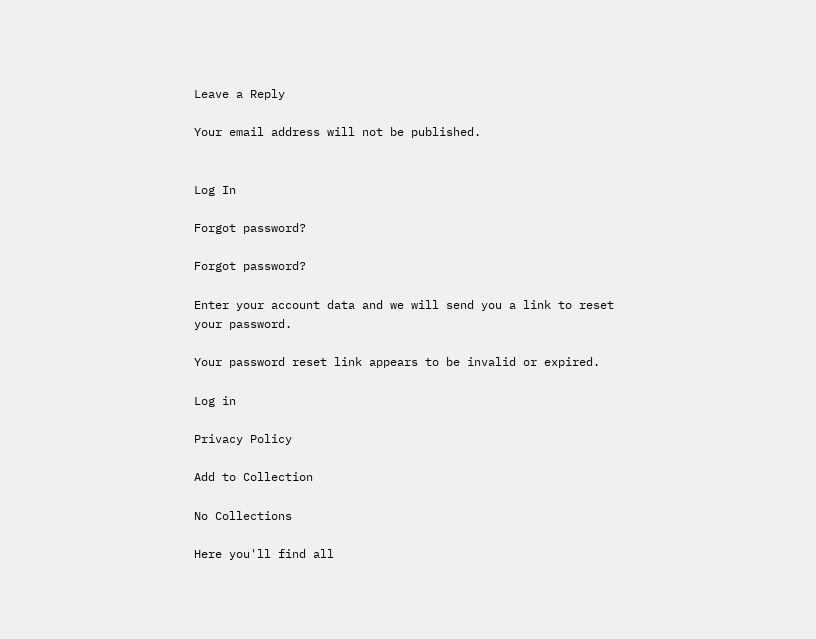Leave a Reply

Your email address will not be published.


Log In

Forgot password?

Forgot password?

Enter your account data and we will send you a link to reset your password.

Your password reset link appears to be invalid or expired.

Log in

Privacy Policy

Add to Collection

No Collections

Here you'll find all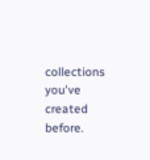collections you've created before.